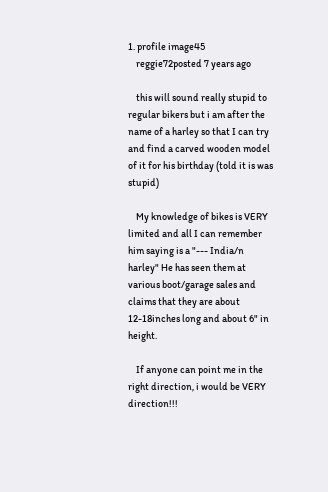1. profile image45
    reggie72posted 7 years ago

    this will sound really stupid to regular bikers but i am after the name of a harley so that I can try and find a carved wooden model of it for his birthday (told it is was stupid)

    My knowledge of bikes is VERY limited and all I can remember him saying is a "--- India/n harley" He has seen them at various boot/garage sales and claims that they are about 12-18inches long and about 6" in height.

    If anyone can point me in the right direction, i would be VERY direction!!!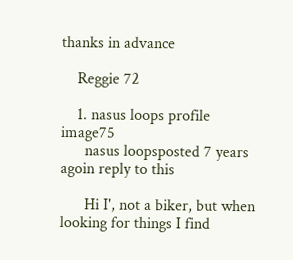thanks in advance

    Reggie 72

    1. nasus loops profile image75
      nasus loopsposted 7 years agoin reply to this

      Hi I', not a biker, but when looking for things I find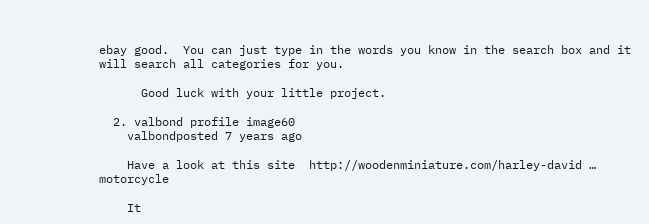ebay good.  You can just type in the words you know in the search box and it will search all categories for you.

      Good luck with your little project.

  2. valbond profile image60
    valbondposted 7 years ago

    Have a look at this site  http://woodenminiature.com/harley-david … motorcycle

    It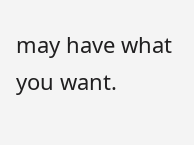may have what you want.